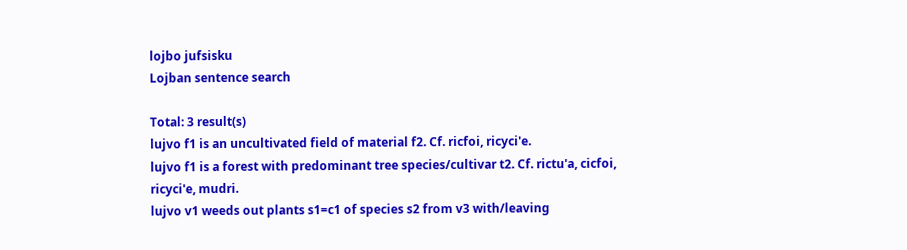lojbo jufsisku
Lojban sentence search

Total: 3 result(s)
lujvo f1 is an uncultivated field of material f2. Cf. ricfoi, ricyci'e.
lujvo f1 is a forest with predominant tree species/cultivar t2. Cf. rictu'a, cicfoi, ricyci'e, mudri.
lujvo v1 weeds out plants s1=c1 of species s2 from v3 with/leaving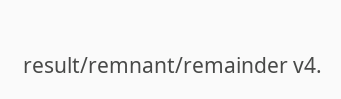result/remnant/remainder v4.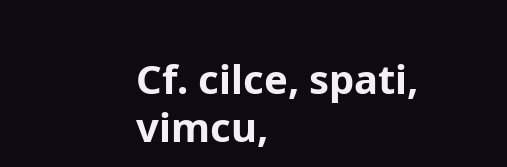Cf. cilce, spati, vimcu,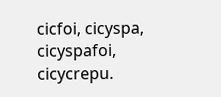cicfoi, cicyspa, cicyspafoi, cicycrepu.